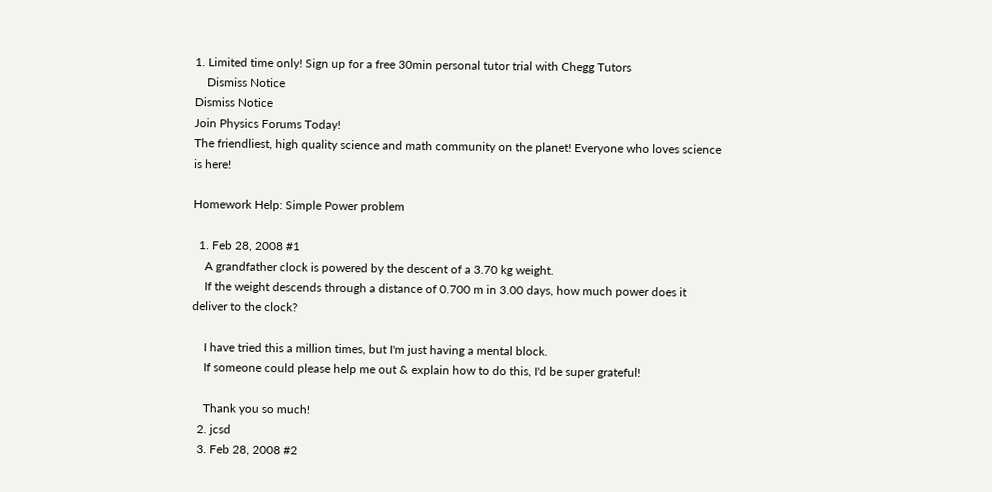1. Limited time only! Sign up for a free 30min personal tutor trial with Chegg Tutors
    Dismiss Notice
Dismiss Notice
Join Physics Forums Today!
The friendliest, high quality science and math community on the planet! Everyone who loves science is here!

Homework Help: Simple Power problem

  1. Feb 28, 2008 #1
    A grandfather clock is powered by the descent of a 3.70 kg weight.
    If the weight descends through a distance of 0.700 m in 3.00 days, how much power does it deliver to the clock?

    I have tried this a million times, but I'm just having a mental block.
    If someone could please help me out & explain how to do this, I'd be super grateful!

    Thank you so much!
  2. jcsd
  3. Feb 28, 2008 #2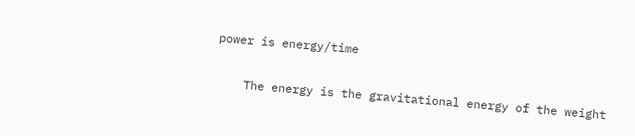power is energy/time

    The energy is the gravitational energy of the weight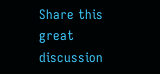Share this great discussion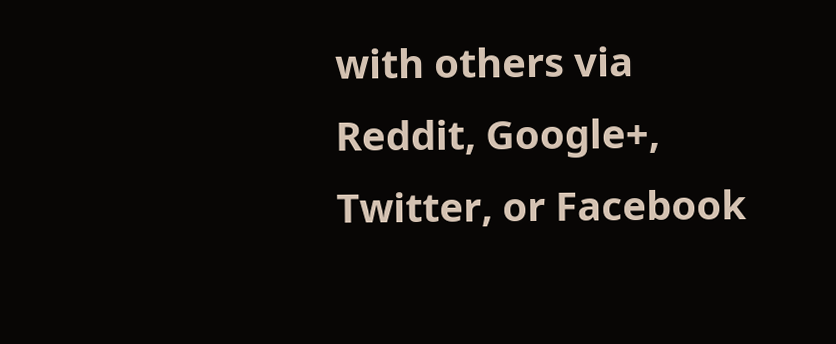with others via Reddit, Google+, Twitter, or Facebook